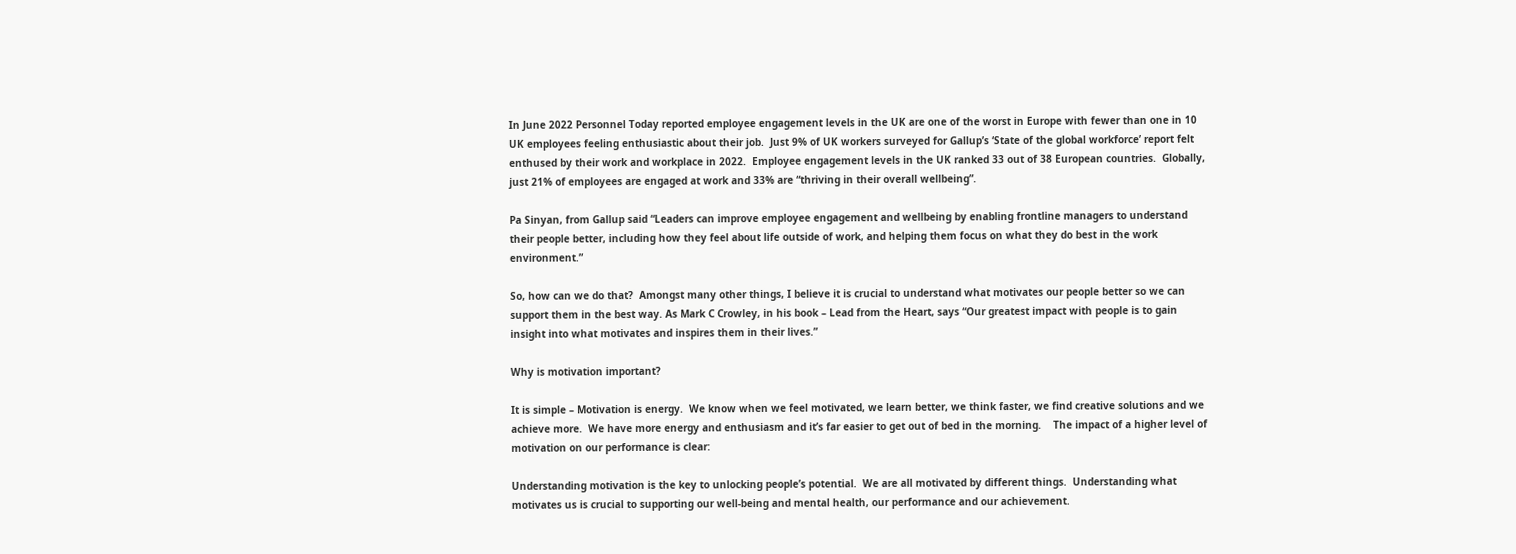In June 2022 Personnel Today reported employee engagement levels in the UK are one of the worst in Europe with fewer than one in 10 UK employees feeling enthusiastic about their job.  Just 9% of UK workers surveyed for Gallup’s ‘State of the global workforce’ report felt enthused by their work and workplace in 2022.  Employee engagement levels in the UK ranked 33 out of 38 European countries.  Globally, just 21% of employees are engaged at work and 33% are “thriving in their overall wellbeing”.

Pa Sinyan, from Gallup said “Leaders can improve employee engagement and wellbeing by enabling frontline managers to understand their people better, including how they feel about life outside of work, and helping them focus on what they do best in the work environment.”

So, how can we do that?  Amongst many other things, I believe it is crucial to understand what motivates our people better so we can support them in the best way. As Mark C Crowley, in his book – Lead from the Heart, says “Our greatest impact with people is to gain insight into what motivates and inspires them in their lives.”

Why is motivation important?

It is simple – Motivation is energy.  We know when we feel motivated, we learn better, we think faster, we find creative solutions and we achieve more.  We have more energy and enthusiasm and it’s far easier to get out of bed in the morning.    The impact of a higher level of motivation on our performance is clear:

Understanding motivation is the key to unlocking people’s potential.  We are all motivated by different things.  Understanding what motivates us is crucial to supporting our well-being and mental health, our performance and our achievement.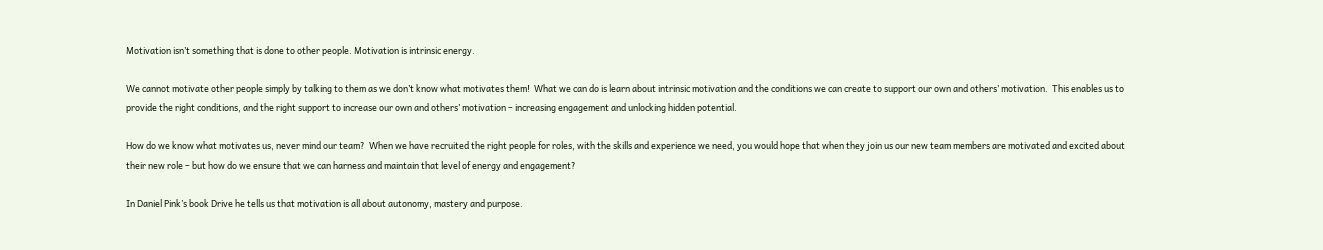Motivation isn’t something that is done to other people. Motivation is intrinsic energy.

We cannot motivate other people simply by talking to them as we don’t know what motivates them!  What we can do is learn about intrinsic motivation and the conditions we can create to support our own and others’ motivation.  This enables us to provide the right conditions, and the right support to increase our own and others’ motivation – increasing engagement and unlocking hidden potential.

How do we know what motivates us, never mind our team?  When we have recruited the right people for roles, with the skills and experience we need, you would hope that when they join us our new team members are motivated and excited about their new role – but how do we ensure that we can harness and maintain that level of energy and engagement?

In Daniel Pink’s book Drive he tells us that motivation is all about autonomy, mastery and purpose.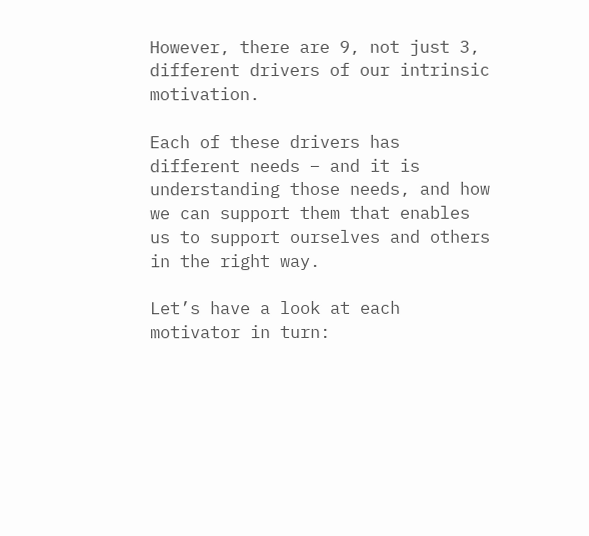However, there are 9, not just 3, different drivers of our intrinsic motivation.

Each of these drivers has different needs – and it is understanding those needs, and how we can support them that enables us to support ourselves and others in the right way.

Let’s have a look at each motivator in turn: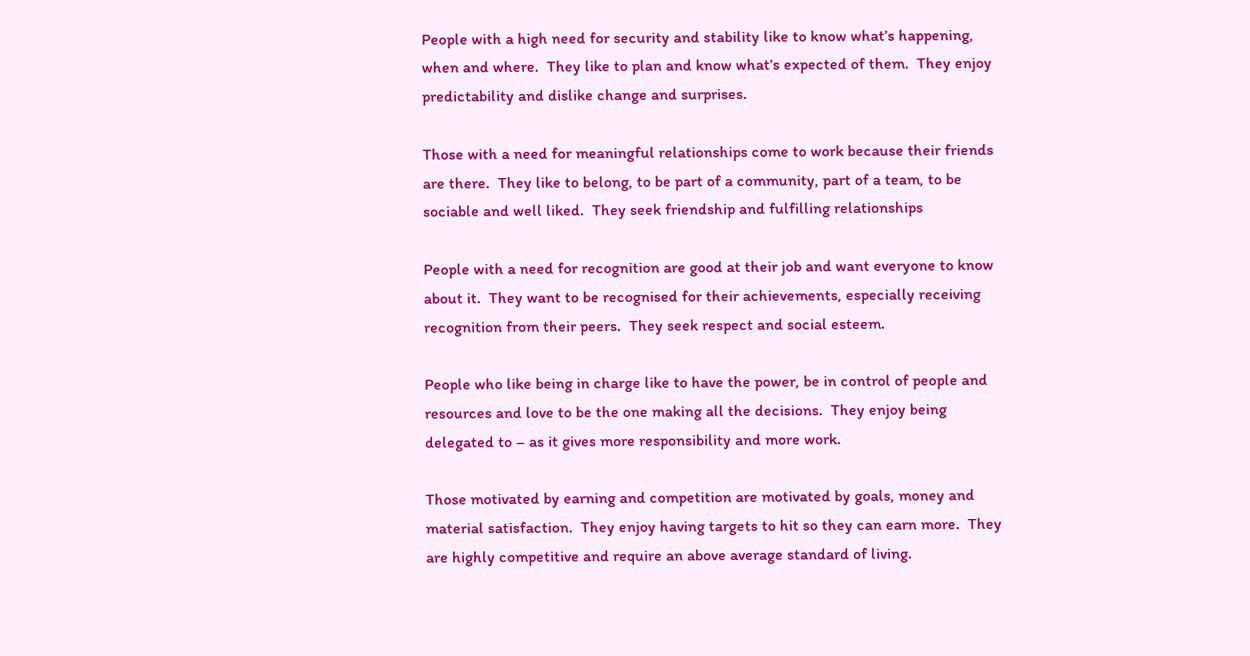People with a high need for security and stability like to know what’s happening, when and where.  They like to plan and know what’s expected of them.  They enjoy predictability and dislike change and surprises.

Those with a need for meaningful relationships come to work because their friends are there.  They like to belong, to be part of a community, part of a team, to be sociable and well liked.  They seek friendship and fulfilling relationships

People with a need for recognition are good at their job and want everyone to know about it.  They want to be recognised for their achievements, especially receiving recognition from their peers.  They seek respect and social esteem.

People who like being in charge like to have the power, be in control of people and resources and love to be the one making all the decisions.  They enjoy being delegated to – as it gives more responsibility and more work.

Those motivated by earning and competition are motivated by goals, money and material satisfaction.  They enjoy having targets to hit so they can earn more.  They are highly competitive and require an above average standard of living.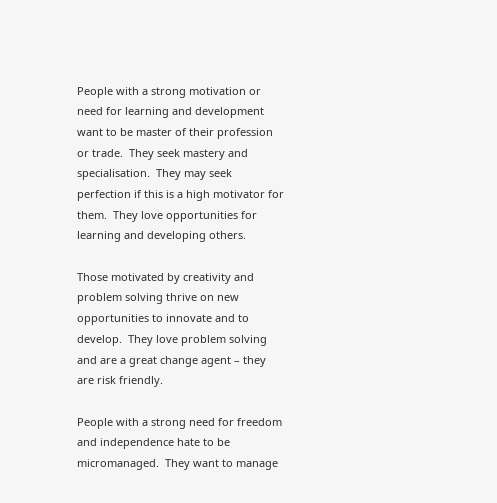People with a strong motivation or need for learning and development want to be master of their profession or trade.  They seek mastery and specialisation.  They may seek perfection if this is a high motivator for them.  They love opportunities for learning and developing others.

Those motivated by creativity and problem solving thrive on new opportunities to innovate and to develop.  They love problem solving and are a great change agent – they are risk friendly.

People with a strong need for freedom and independence hate to be micromanaged.  They want to manage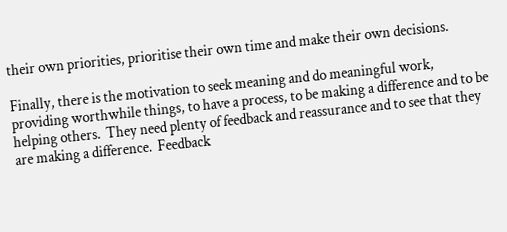their own priorities, prioritise their own time and make their own decisions.

Finally, there is the motivation to seek meaning and do meaningful work, providing worthwhile things, to have a process, to be making a difference and to be helping others.  They need plenty of feedback and reassurance and to see that they are making a difference.  Feedback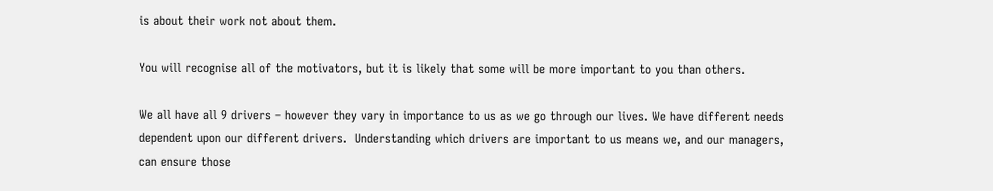is about their work not about them.

You will recognise all of the motivators, but it is likely that some will be more important to you than others.

We all have all 9 drivers – however they vary in importance to us as we go through our lives. We have different needs dependent upon our different drivers.  Understanding which drivers are important to us means we, and our managers, can ensure those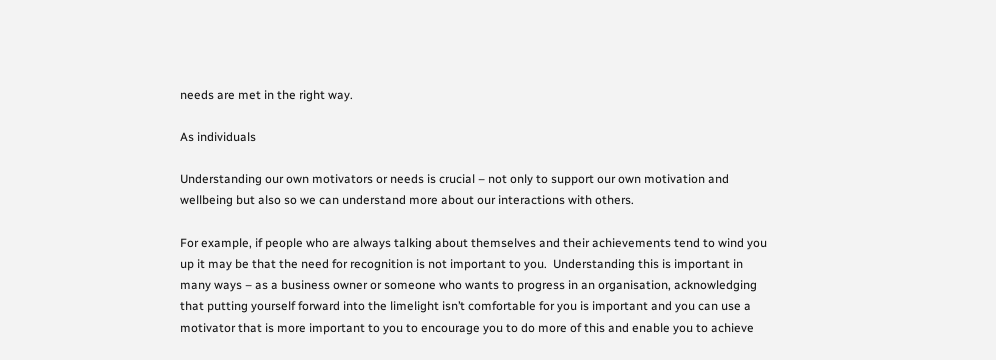needs are met in the right way.

As individuals

Understanding our own motivators or needs is crucial – not only to support our own motivation and wellbeing but also so we can understand more about our interactions with others.

For example, if people who are always talking about themselves and their achievements tend to wind you up it may be that the need for recognition is not important to you.  Understanding this is important in many ways – as a business owner or someone who wants to progress in an organisation, acknowledging that putting yourself forward into the limelight isn’t comfortable for you is important and you can use a motivator that is more important to you to encourage you to do more of this and enable you to achieve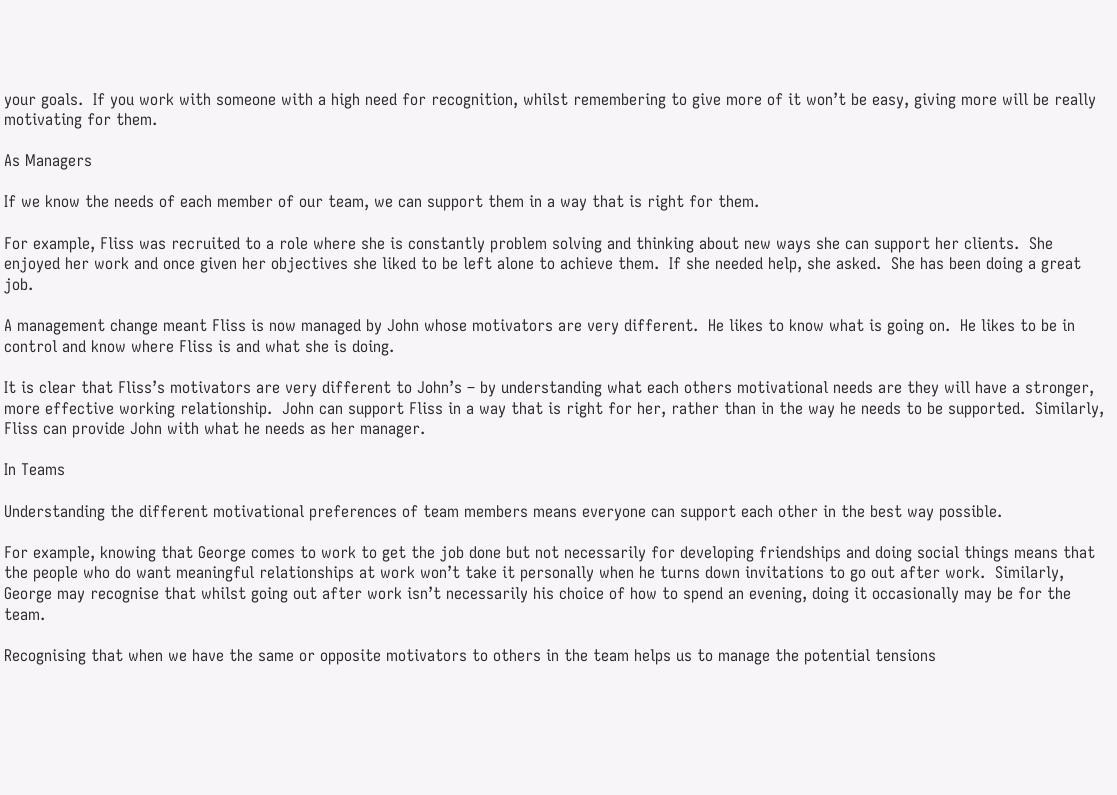your goals.  If you work with someone with a high need for recognition, whilst remembering to give more of it won’t be easy, giving more will be really motivating for them.

As Managers

If we know the needs of each member of our team, we can support them in a way that is right for them.

For example, Fliss was recruited to a role where she is constantly problem solving and thinking about new ways she can support her clients.  She enjoyed her work and once given her objectives she liked to be left alone to achieve them.  If she needed help, she asked.  She has been doing a great job.

A management change meant Fliss is now managed by John whose motivators are very different.  He likes to know what is going on.  He likes to be in control and know where Fliss is and what she is doing.

It is clear that Fliss’s motivators are very different to John’s – by understanding what each others motivational needs are they will have a stronger, more effective working relationship.  John can support Fliss in a way that is right for her, rather than in the way he needs to be supported.  Similarly, Fliss can provide John with what he needs as her manager.

In Teams

Understanding the different motivational preferences of team members means everyone can support each other in the best way possible.

For example, knowing that George comes to work to get the job done but not necessarily for developing friendships and doing social things means that the people who do want meaningful relationships at work won’t take it personally when he turns down invitations to go out after work.  Similarly, George may recognise that whilst going out after work isn’t necessarily his choice of how to spend an evening, doing it occasionally may be for the team.

Recognising that when we have the same or opposite motivators to others in the team helps us to manage the potential tensions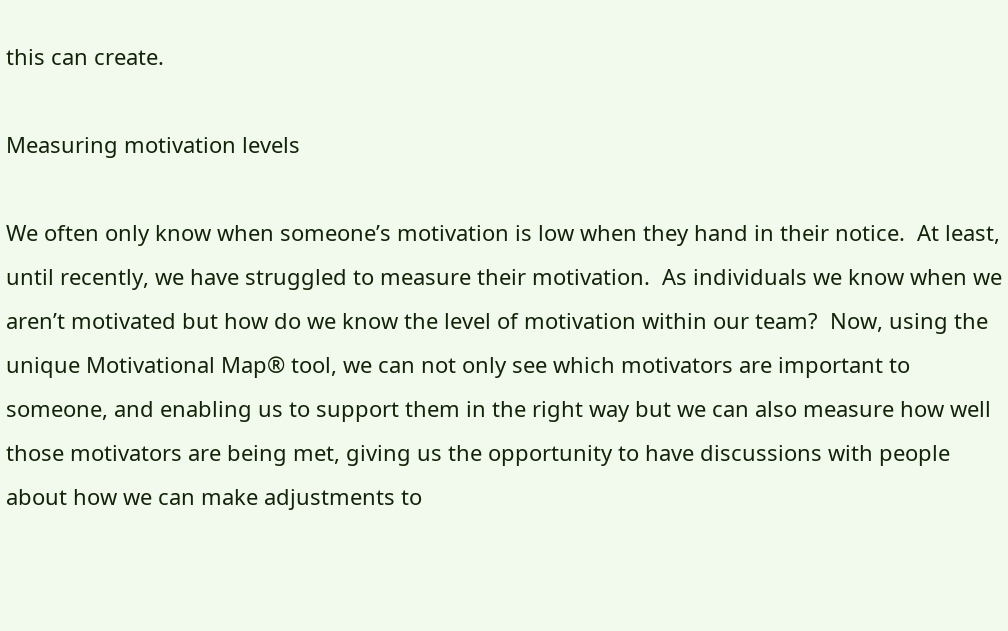this can create.

Measuring motivation levels

We often only know when someone’s motivation is low when they hand in their notice.  At least, until recently, we have struggled to measure their motivation.  As individuals we know when we aren’t motivated but how do we know the level of motivation within our team?  Now, using the unique Motivational Map® tool, we can not only see which motivators are important to someone, and enabling us to support them in the right way but we can also measure how well those motivators are being met, giving us the opportunity to have discussions with people about how we can make adjustments to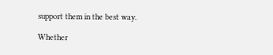support them in the best way.

Whether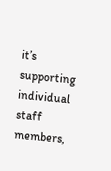it’s supporting individual staff members,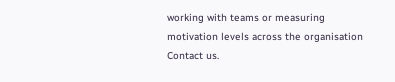working with teams or measuring motivation levels across the organisation Contact us.